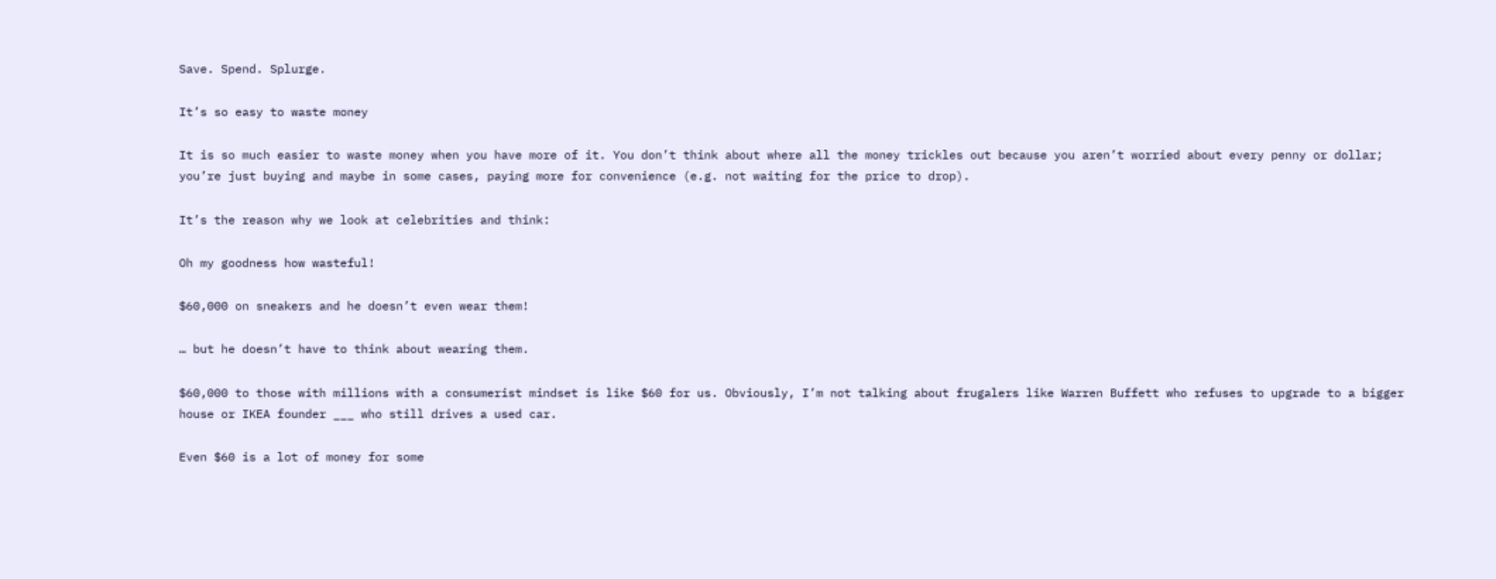Save. Spend. Splurge.

It’s so easy to waste money

It is so much easier to waste money when you have more of it. You don’t think about where all the money trickles out because you aren’t worried about every penny or dollar; you’re just buying and maybe in some cases, paying more for convenience (e.g. not waiting for the price to drop).

It’s the reason why we look at celebrities and think:

Oh my goodness how wasteful!

$60,000 on sneakers and he doesn’t even wear them!

… but he doesn’t have to think about wearing them.

$60,000 to those with millions with a consumerist mindset is like $60 for us. Obviously, I’m not talking about frugalers like Warren Buffett who refuses to upgrade to a bigger house or IKEA founder ___ who still drives a used car.

Even $60 is a lot of money for some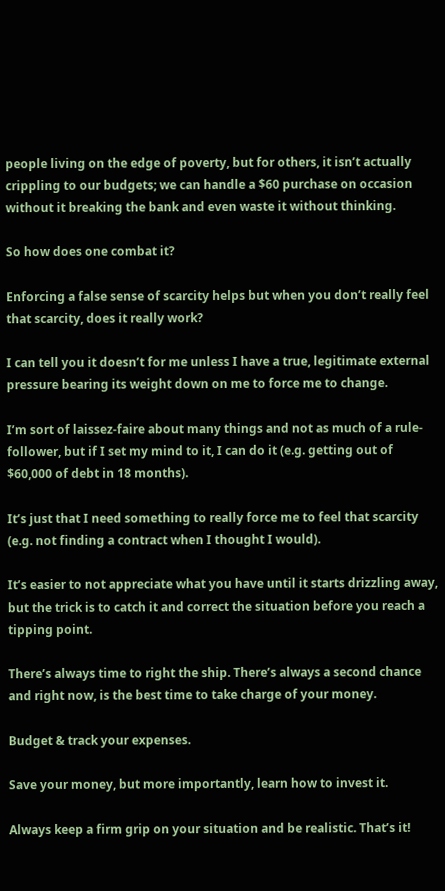people living on the edge of poverty, but for others, it isn’t actually crippling to our budgets; we can handle a $60 purchase on occasion without it breaking the bank and even waste it without thinking.

So how does one combat it?

Enforcing a false sense of scarcity helps but when you don’t really feel that scarcity, does it really work?

I can tell you it doesn’t for me unless I have a true, legitimate external pressure bearing its weight down on me to force me to change.

I’m sort of laissez-faire about many things and not as much of a rule-follower, but if I set my mind to it, I can do it (e.g. getting out of $60,000 of debt in 18 months).

It’s just that I need something to really force me to feel that scarcity (e.g. not finding a contract when I thought I would).

It’s easier to not appreciate what you have until it starts drizzling away, but the trick is to catch it and correct the situation before you reach a tipping point.

There’s always time to right the ship. There’s always a second chance and right now, is the best time to take charge of your money.

Budget & track your expenses.

Save your money, but more importantly, learn how to invest it.

Always keep a firm grip on your situation and be realistic. That’s it!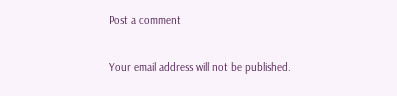Post a comment

Your email address will not be published.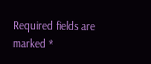Required fields are marked *